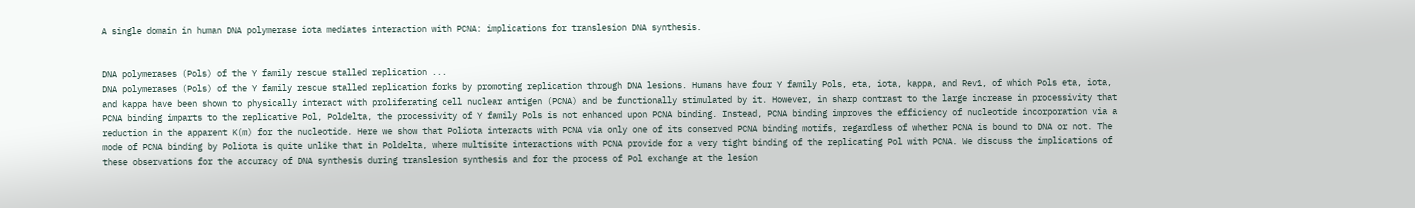A single domain in human DNA polymerase iota mediates interaction with PCNA: implications for translesion DNA synthesis.


DNA polymerases (Pols) of the Y family rescue stalled replication ...
DNA polymerases (Pols) of the Y family rescue stalled replication forks by promoting replication through DNA lesions. Humans have four Y family Pols, eta, iota, kappa, and Rev1, of which Pols eta, iota, and kappa have been shown to physically interact with proliferating cell nuclear antigen (PCNA) and be functionally stimulated by it. However, in sharp contrast to the large increase in processivity that PCNA binding imparts to the replicative Pol, Poldelta, the processivity of Y family Pols is not enhanced upon PCNA binding. Instead, PCNA binding improves the efficiency of nucleotide incorporation via a reduction in the apparent K(m) for the nucleotide. Here we show that Poliota interacts with PCNA via only one of its conserved PCNA binding motifs, regardless of whether PCNA is bound to DNA or not. The mode of PCNA binding by Poliota is quite unlike that in Poldelta, where multisite interactions with PCNA provide for a very tight binding of the replicating Pol with PCNA. We discuss the implications of these observations for the accuracy of DNA synthesis during translesion synthesis and for the process of Pol exchange at the lesion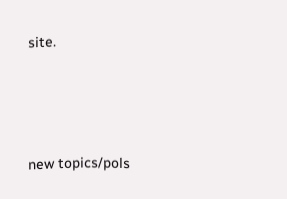site.




new topics/pols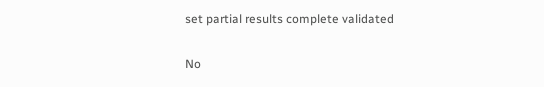set partial results complete validated


No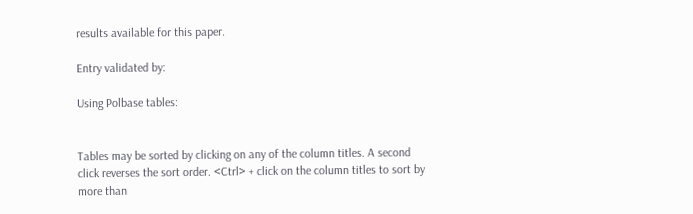results available for this paper.

Entry validated by:

Using Polbase tables:


Tables may be sorted by clicking on any of the column titles. A second click reverses the sort order. <Ctrl> + click on the column titles to sort by more than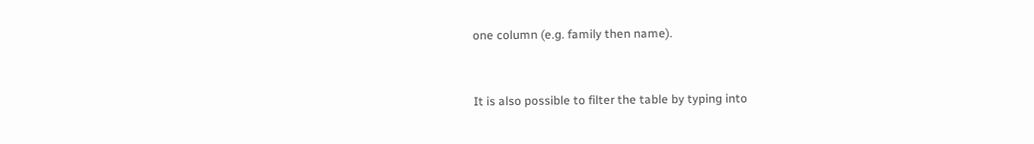one column (e.g. family then name).


It is also possible to filter the table by typing into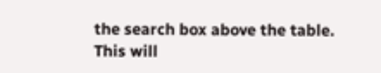the search box above the table. This will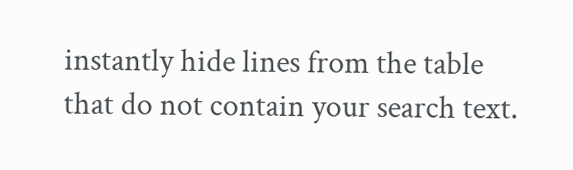instantly hide lines from the table that do not contain your search text.